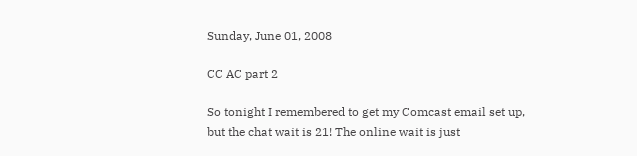Sunday, June 01, 2008

CC AC part 2

So tonight I remembered to get my Comcast email set up, but the chat wait is 21! The online wait is just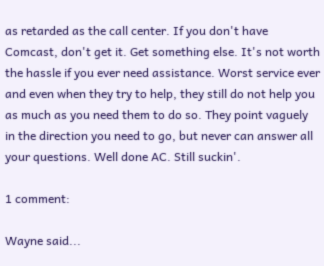as retarded as the call center. If you don't have Comcast, don't get it. Get something else. It's not worth the hassle if you ever need assistance. Worst service ever and even when they try to help, they still do not help you as much as you need them to do so. They point vaguely in the direction you need to go, but never can answer all your questions. Well done AC. Still suckin'.

1 comment:

Wayne said...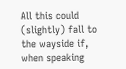All this could (slightly) fall to the wayside if, when speaking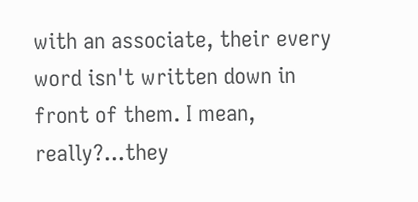with an associate, their every word isn't written down in front of them. I mean, really?...they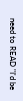need to READ "I'd be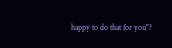happy to do that for you"?